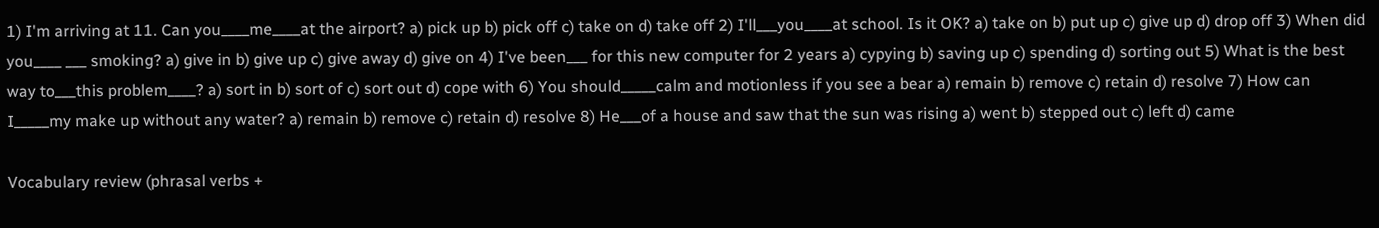1) I'm arriving at 11. Can you____me____at the airport? a) pick up b) pick off c) take on d) take off 2) I'll___you____at school. Is it OK? a) take on b) put up c) give up d) drop off 3) When did you____ ___ smoking? a) give in b) give up c) give away d) give on 4) I've been___ for this new computer for 2 years a) cypying b) saving up c) spending d) sorting out 5) What is the best way to___this problem____? a) sort in b) sort of c) sort out d) cope with 6) You should_____calm and motionless if you see a bear a) remain b) remove c) retain d) resolve 7) How can I_____my make up without any water? a) remain b) remove c) retain d) resolve 8) He___of a house and saw that the sun was rising a) went b) stepped out c) left d) came

Vocabulary review (phrasal verbs +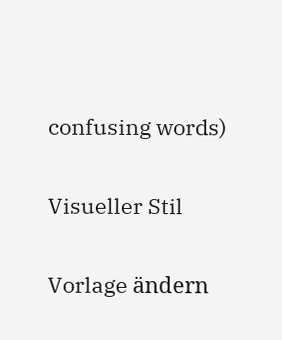confusing words)


Visueller Stil


Vorlage ändern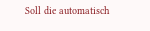Soll die automatisch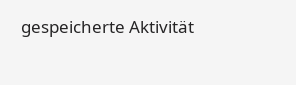gespeicherte Aktivität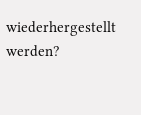wiederhergestellt werden?